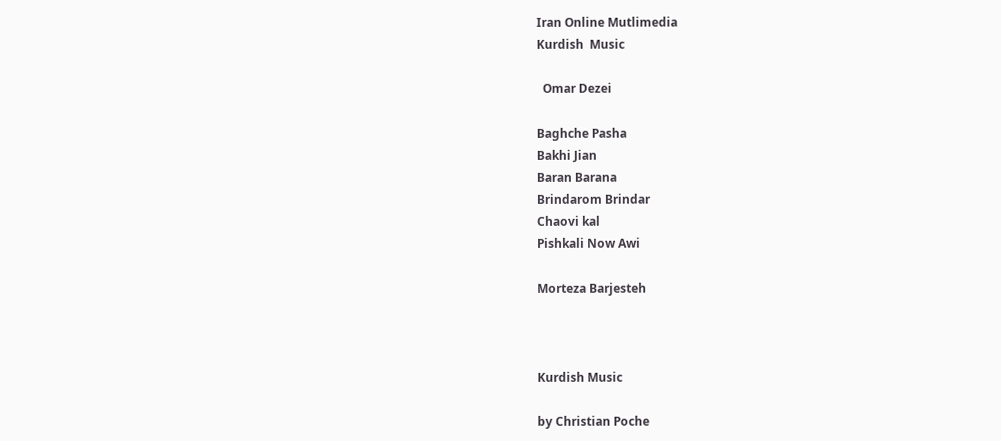Iran Online Mutlimedia
Kurdish  Music

  Omar Dezei

Baghche Pasha
Bakhi Jian
Baran Barana
Brindarom Brindar
Chaovi kal
Pishkali Now Awi

Morteza Barjesteh



Kurdish Music

by Christian Poche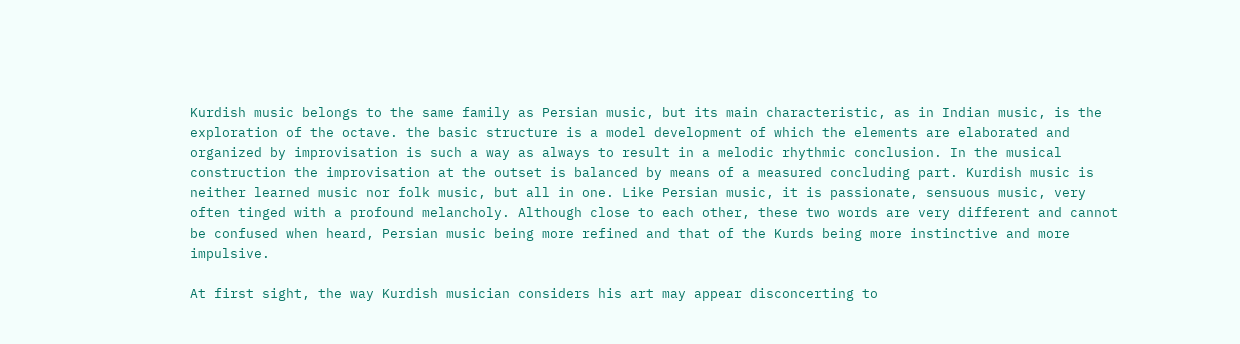Kurdish music belongs to the same family as Persian music, but its main characteristic, as in Indian music, is the exploration of the octave. the basic structure is a model development of which the elements are elaborated and organized by improvisation is such a way as always to result in a melodic rhythmic conclusion. In the musical construction the improvisation at the outset is balanced by means of a measured concluding part. Kurdish music is neither learned music nor folk music, but all in one. Like Persian music, it is passionate, sensuous music, very often tinged with a profound melancholy. Although close to each other, these two words are very different and cannot be confused when heard, Persian music being more refined and that of the Kurds being more instinctive and more impulsive.

At first sight, the way Kurdish musician considers his art may appear disconcerting to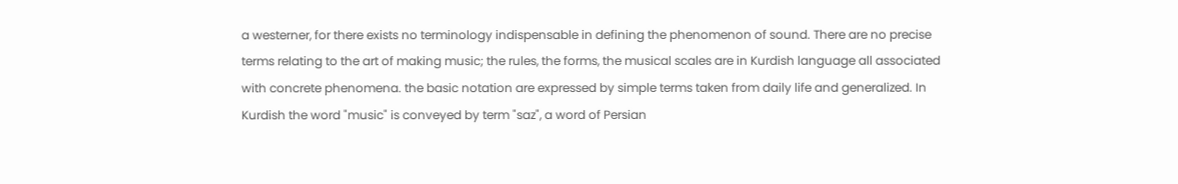a westerner, for there exists no terminology indispensable in defining the phenomenon of sound. There are no precise terms relating to the art of making music; the rules, the forms, the musical scales are in Kurdish language all associated with concrete phenomena. the basic notation are expressed by simple terms taken from daily life and generalized. In Kurdish the word "music" is conveyed by term "saz", a word of Persian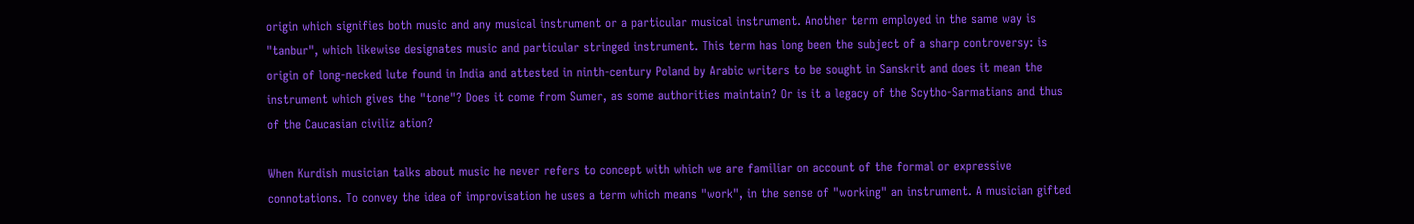origin which signifies both music and any musical instrument or a particular musical instrument. Another term employed in the same way is "tanbur", which likewise designates music and particular stringed instrument. This term has long been the subject of a sharp controversy: is origin of long-necked lute found in India and attested in ninth-century Poland by Arabic writers to be sought in Sanskrit and does it mean the instrument which gives the "tone"? Does it come from Sumer, as some authorities maintain? Or is it a legacy of the Scytho-Sarmatians and thus of the Caucasian civiliz ation?

When Kurdish musician talks about music he never refers to concept with which we are familiar on account of the formal or expressive connotations. To convey the idea of improvisation he uses a term which means "work", in the sense of "working" an instrument. A musician gifted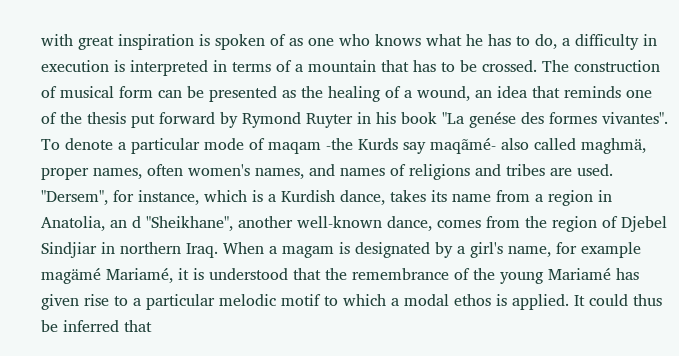with great inspiration is spoken of as one who knows what he has to do, a difficulty in execution is interpreted in terms of a mountain that has to be crossed. The construction of musical form can be presented as the healing of a wound, an idea that reminds one of the thesis put forward by Rymond Ruyter in his book "La genése des formes vivantes". To denote a particular mode of maqam -the Kurds say maqãmé- also called maghmä, proper names, often women's names, and names of religions and tribes are used. "Dersem", for instance, which is a Kurdish dance, takes its name from a region in Anatolia, an d "Sheikhane", another well-known dance, comes from the region of Djebel Sindjiar in northern Iraq. When a magam is designated by a girl's name, for example magämé Mariamé, it is understood that the remembrance of the young Mariamé has given rise to a particular melodic motif to which a modal ethos is applied. It could thus be inferred that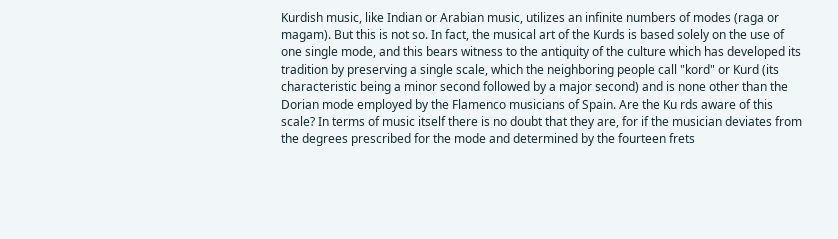Kurdish music, like Indian or Arabian music, utilizes an infinite numbers of modes (raga or magam). But this is not so. In fact, the musical art of the Kurds is based solely on the use of one single mode, and this bears witness to the antiquity of the culture which has developed its tradition by preserving a single scale, which the neighboring people call "kord" or Kurd (its characteristic being a minor second followed by a major second) and is none other than the Dorian mode employed by the Flamenco musicians of Spain. Are the Ku rds aware of this scale? In terms of music itself there is no doubt that they are, for if the musician deviates from the degrees prescribed for the mode and determined by the fourteen frets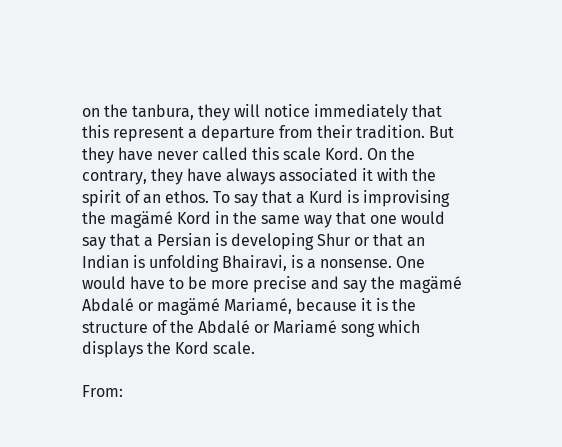on the tanbura, they will notice immediately that this represent a departure from their tradition. But they have never called this scale Kord. On the contrary, they have always associated it with the spirit of an ethos. To say that a Kurd is improvising the magämé Kord in the same way that one would say that a Persian is developing Shur or that an Indian is unfolding Bhairavi, is a nonsense. One would have to be more precise and say the magämé Abdalé or magämé Mariamé, because it is the structure of the Abdalé or Mariamé song which displays the Kord scale.

From: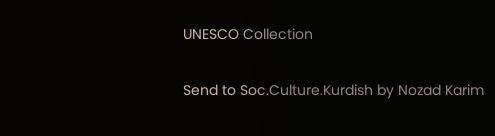UNESCO Collection

Send to Soc.Culture.Kurdish by Nozad Karim